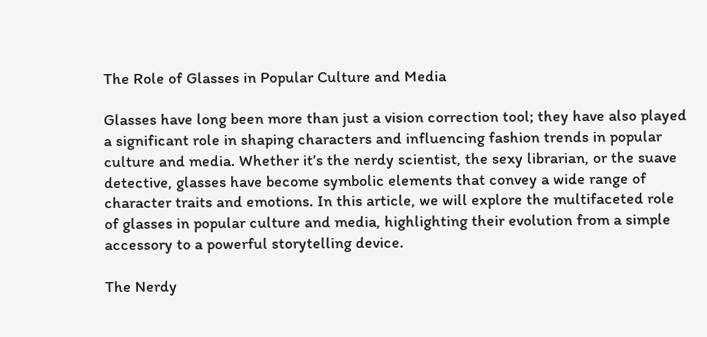The Role of Glasses in Popular Culture and Media

Glasses have long been more than just a vision correction tool; they have also played a significant role in shaping characters and influencing fashion trends in popular culture and media. Whether it’s the nerdy scientist, the sexy librarian, or the suave detective, glasses have become symbolic elements that convey a wide range of character traits and emotions. In this article, we will explore the multifaceted role of glasses in popular culture and media, highlighting their evolution from a simple accessory to a powerful storytelling device.

The Nerdy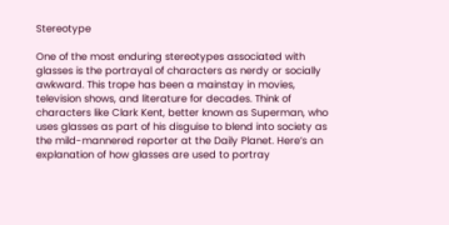Stereotype

One of the most enduring stereotypes associated with glasses is the portrayal of characters as nerdy or socially awkward. This trope has been a mainstay in movies, television shows, and literature for decades. Think of characters like Clark Kent, better known as Superman, who uses glasses as part of his disguise to blend into society as the mild-mannered reporter at the Daily Planet. Here’s an explanation of how glasses are used to portray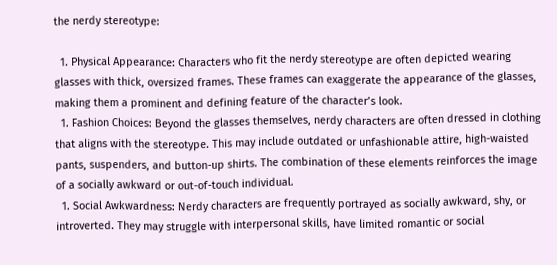the nerdy stereotype:

  1. Physical Appearance: Characters who fit the nerdy stereotype are often depicted wearing glasses with thick, oversized frames. These frames can exaggerate the appearance of the glasses, making them a prominent and defining feature of the character’s look.
  1. Fashion Choices: Beyond the glasses themselves, nerdy characters are often dressed in clothing that aligns with the stereotype. This may include outdated or unfashionable attire, high-waisted pants, suspenders, and button-up shirts. The combination of these elements reinforces the image of a socially awkward or out-of-touch individual.
  1. Social Awkwardness: Nerdy characters are frequently portrayed as socially awkward, shy, or introverted. They may struggle with interpersonal skills, have limited romantic or social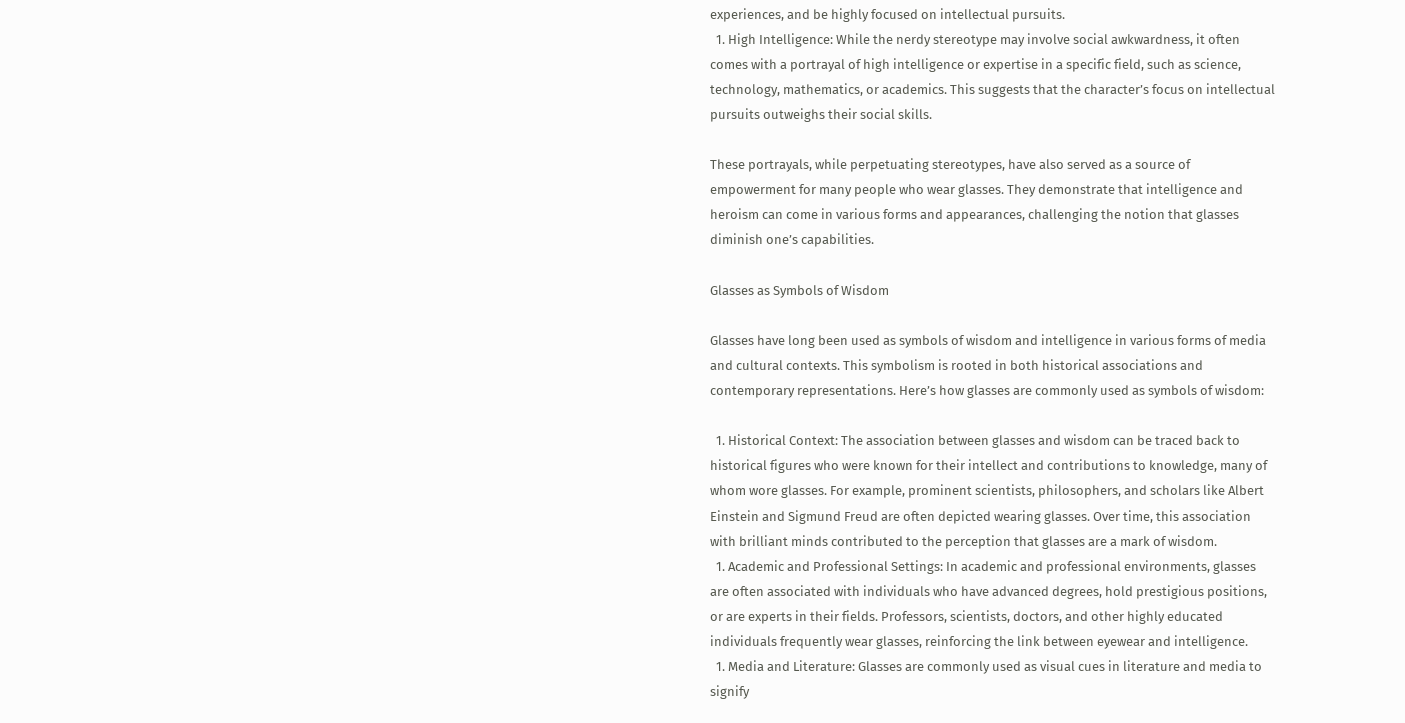experiences, and be highly focused on intellectual pursuits.
  1. High Intelligence: While the nerdy stereotype may involve social awkwardness, it often comes with a portrayal of high intelligence or expertise in a specific field, such as science, technology, mathematics, or academics. This suggests that the character’s focus on intellectual pursuits outweighs their social skills.

These portrayals, while perpetuating stereotypes, have also served as a source of empowerment for many people who wear glasses. They demonstrate that intelligence and heroism can come in various forms and appearances, challenging the notion that glasses diminish one’s capabilities.

Glasses as Symbols of Wisdom

Glasses have long been used as symbols of wisdom and intelligence in various forms of media and cultural contexts. This symbolism is rooted in both historical associations and contemporary representations. Here’s how glasses are commonly used as symbols of wisdom:

  1. Historical Context: The association between glasses and wisdom can be traced back to historical figures who were known for their intellect and contributions to knowledge, many of whom wore glasses. For example, prominent scientists, philosophers, and scholars like Albert Einstein and Sigmund Freud are often depicted wearing glasses. Over time, this association with brilliant minds contributed to the perception that glasses are a mark of wisdom.
  1. Academic and Professional Settings: In academic and professional environments, glasses are often associated with individuals who have advanced degrees, hold prestigious positions, or are experts in their fields. Professors, scientists, doctors, and other highly educated individuals frequently wear glasses, reinforcing the link between eyewear and intelligence.
  1. Media and Literature: Glasses are commonly used as visual cues in literature and media to signify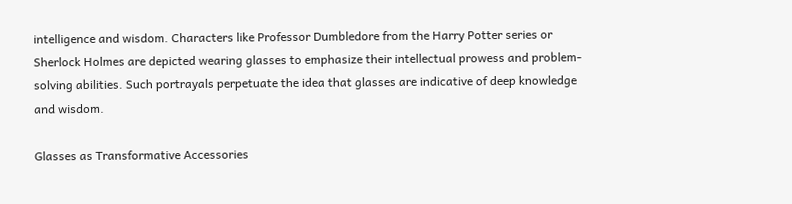intelligence and wisdom. Characters like Professor Dumbledore from the Harry Potter series or Sherlock Holmes are depicted wearing glasses to emphasize their intellectual prowess and problem-solving abilities. Such portrayals perpetuate the idea that glasses are indicative of deep knowledge and wisdom.

Glasses as Transformative Accessories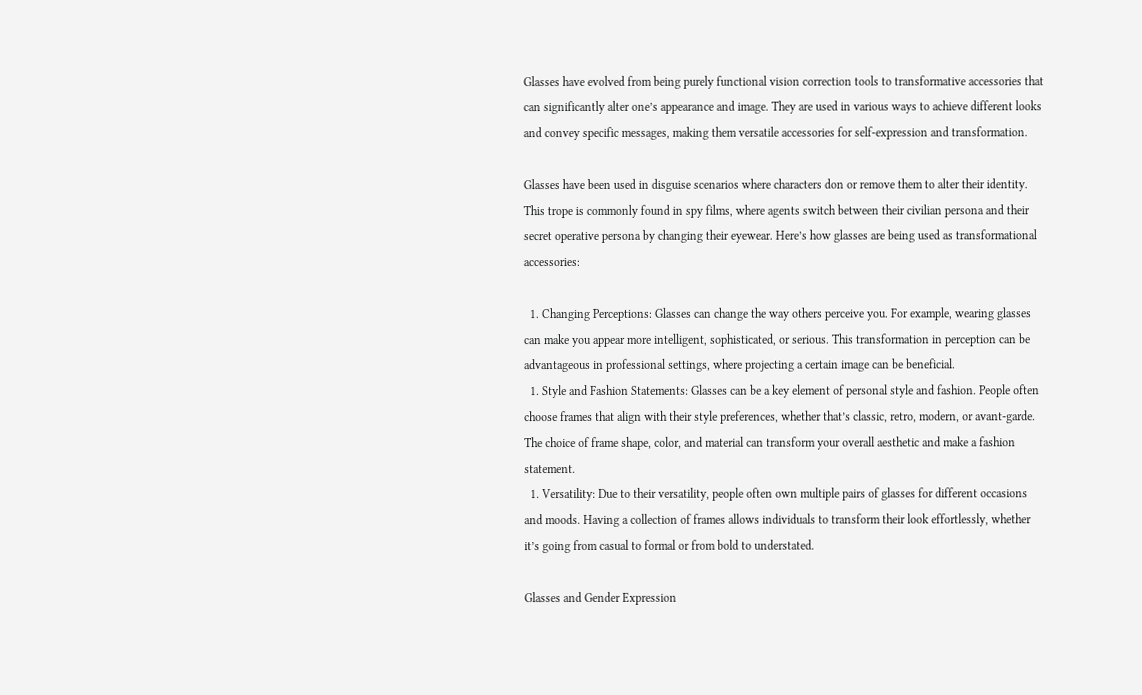Glasses have evolved from being purely functional vision correction tools to transformative accessories that can significantly alter one’s appearance and image. They are used in various ways to achieve different looks and convey specific messages, making them versatile accessories for self-expression and transformation.

Glasses have been used in disguise scenarios where characters don or remove them to alter their identity. This trope is commonly found in spy films, where agents switch between their civilian persona and their secret operative persona by changing their eyewear. Here’s how glasses are being used as transformational accessories:

  1. Changing Perceptions: Glasses can change the way others perceive you. For example, wearing glasses can make you appear more intelligent, sophisticated, or serious. This transformation in perception can be advantageous in professional settings, where projecting a certain image can be beneficial.
  1. Style and Fashion Statements: Glasses can be a key element of personal style and fashion. People often choose frames that align with their style preferences, whether that’s classic, retro, modern, or avant-garde. The choice of frame shape, color, and material can transform your overall aesthetic and make a fashion statement.
  1. Versatility: Due to their versatility, people often own multiple pairs of glasses for different occasions and moods. Having a collection of frames allows individuals to transform their look effortlessly, whether it’s going from casual to formal or from bold to understated.

Glasses and Gender Expression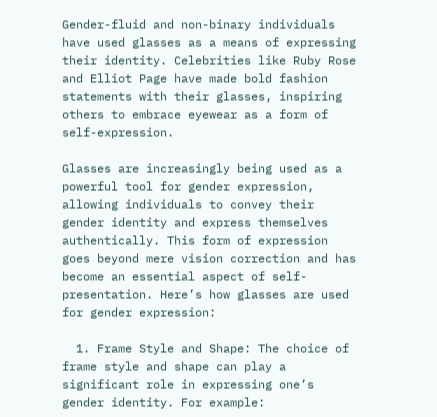Gender-fluid and non-binary individuals have used glasses as a means of expressing their identity. Celebrities like Ruby Rose and Elliot Page have made bold fashion statements with their glasses, inspiring others to embrace eyewear as a form of self-expression.

Glasses are increasingly being used as a powerful tool for gender expression, allowing individuals to convey their gender identity and express themselves authentically. This form of expression goes beyond mere vision correction and has become an essential aspect of self-presentation. Here’s how glasses are used for gender expression:

  1. Frame Style and Shape: The choice of frame style and shape can play a significant role in expressing one’s gender identity. For example: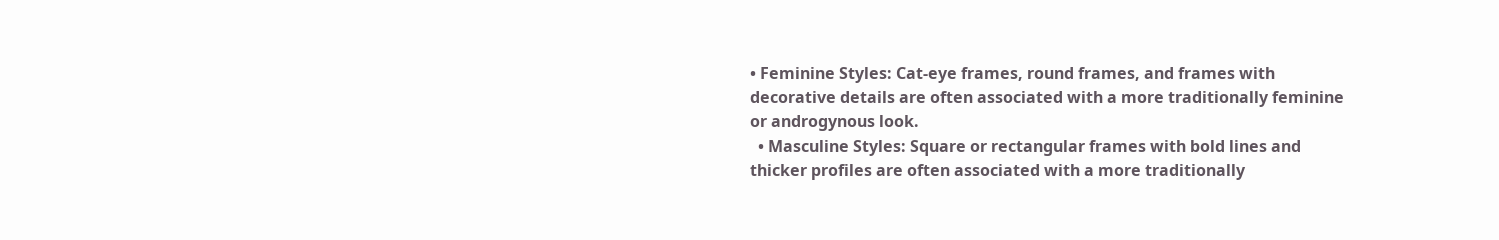• Feminine Styles: Cat-eye frames, round frames, and frames with decorative details are often associated with a more traditionally feminine or androgynous look.
  • Masculine Styles: Square or rectangular frames with bold lines and thicker profiles are often associated with a more traditionally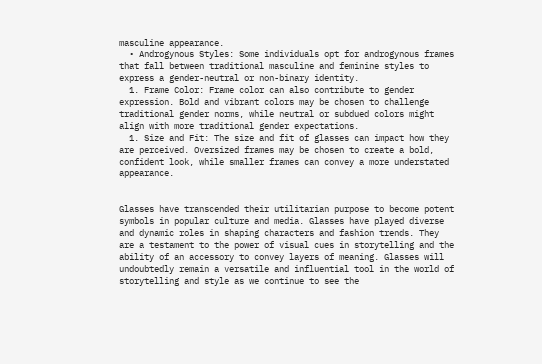masculine appearance.
  • Androgynous Styles: Some individuals opt for androgynous frames that fall between traditional masculine and feminine styles to express a gender-neutral or non-binary identity.
  1. Frame Color: Frame color can also contribute to gender expression. Bold and vibrant colors may be chosen to challenge traditional gender norms, while neutral or subdued colors might align with more traditional gender expectations.
  1. Size and Fit: The size and fit of glasses can impact how they are perceived. Oversized frames may be chosen to create a bold, confident look, while smaller frames can convey a more understated appearance.


Glasses have transcended their utilitarian purpose to become potent symbols in popular culture and media. Glasses have played diverse and dynamic roles in shaping characters and fashion trends. They are a testament to the power of visual cues in storytelling and the ability of an accessory to convey layers of meaning. Glasses will undoubtedly remain a versatile and influential tool in the world of storytelling and style as we continue to see the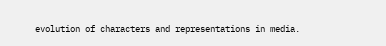evolution of characters and representations in media.